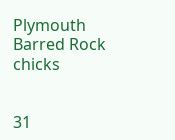Plymouth Barred Rock chicks


31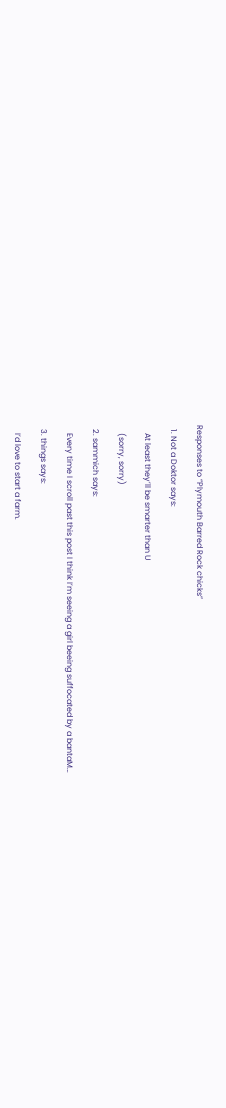Responses to “Plymouth Barred Rock chicks”

  1. Not a Doktor says:

    At least they’ll be smarter than U

    (sorry, sorry)

  2. sammich says:

    Every time I scroll past this post I think I’m seeing a girl beeing suffocated by a bantaM…

  3. things says:

    I’d love to start a farm.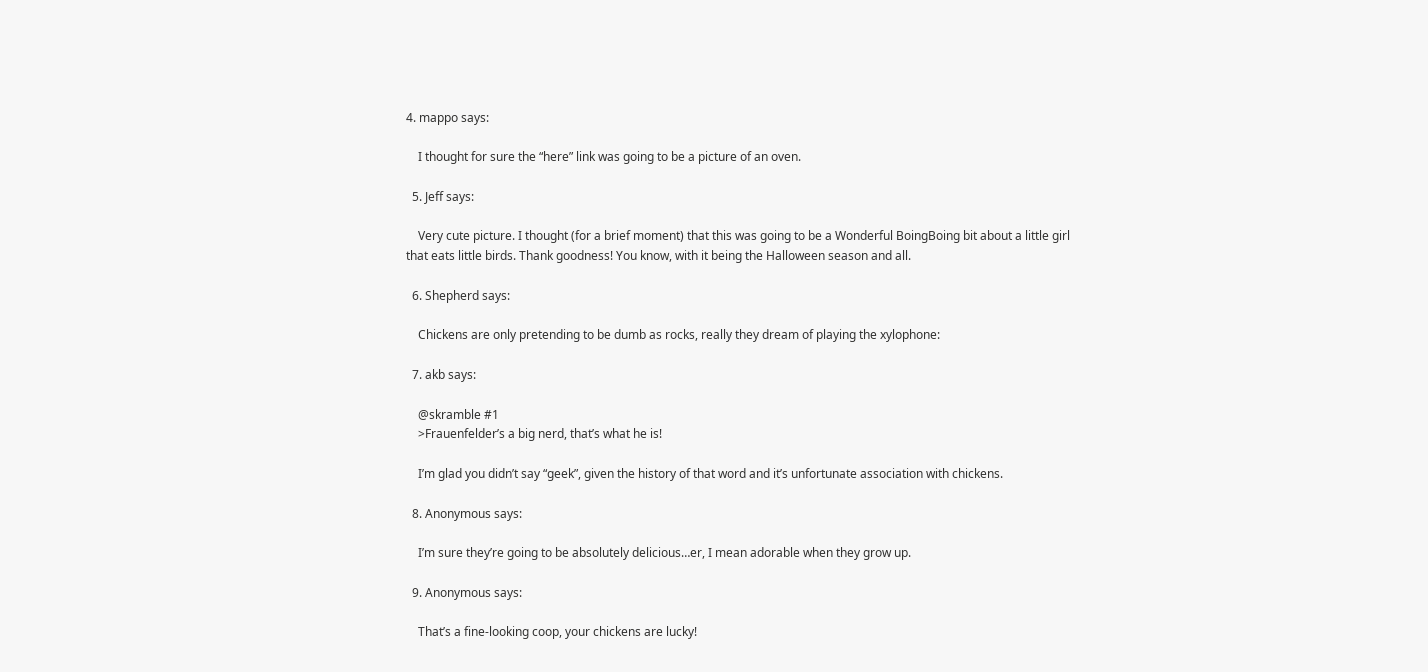4. mappo says:

    I thought for sure the “here” link was going to be a picture of an oven.

  5. Jeff says:

    Very cute picture. I thought (for a brief moment) that this was going to be a Wonderful BoingBoing bit about a little girl that eats little birds. Thank goodness! You know, with it being the Halloween season and all.

  6. Shepherd says:

    Chickens are only pretending to be dumb as rocks, really they dream of playing the xylophone:

  7. akb says:

    @skramble #1
    >Frauenfelder’s a big nerd, that’s what he is!

    I’m glad you didn’t say “geek”, given the history of that word and it’s unfortunate association with chickens.

  8. Anonymous says:

    I’m sure they’re going to be absolutely delicious…er, I mean adorable when they grow up.

  9. Anonymous says:

    That’s a fine-looking coop, your chickens are lucky!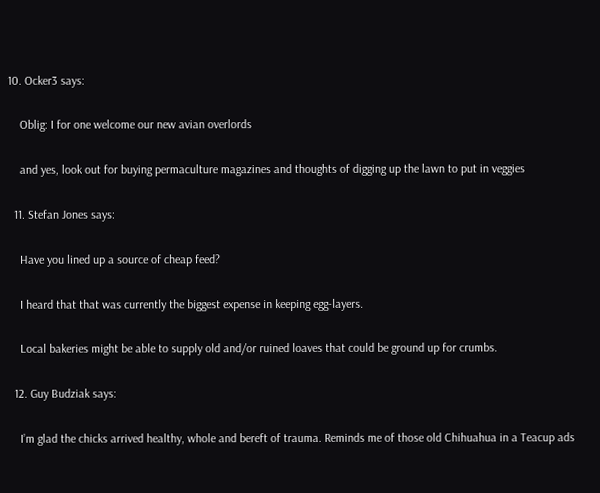10. Ocker3 says:

    Oblig: I for one welcome our new avian overlords

    and yes, look out for buying permaculture magazines and thoughts of digging up the lawn to put in veggies

  11. Stefan Jones says:

    Have you lined up a source of cheap feed?

    I heard that that was currently the biggest expense in keeping egg-layers.

    Local bakeries might be able to supply old and/or ruined loaves that could be ground up for crumbs.

  12. Guy Budziak says:

    I’m glad the chicks arrived healthy, whole and bereft of trauma. Reminds me of those old Chihuahua in a Teacup ads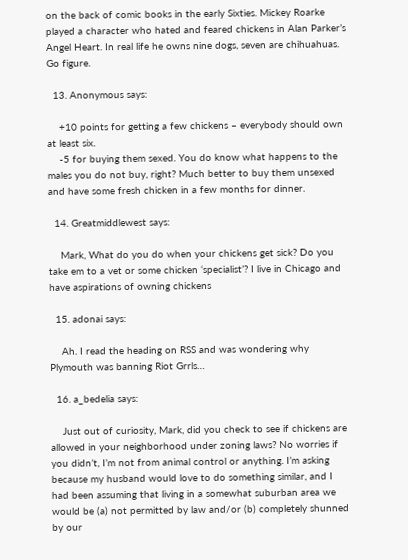on the back of comic books in the early Sixties. Mickey Roarke played a character who hated and feared chickens in Alan Parker’s Angel Heart. In real life he owns nine dogs, seven are chihuahuas. Go figure.

  13. Anonymous says:

    +10 points for getting a few chickens – everybody should own at least six.
    -5 for buying them sexed. You do know what happens to the males you do not buy, right? Much better to buy them unsexed and have some fresh chicken in a few months for dinner.

  14. Greatmiddlewest says:

    Mark, What do you do when your chickens get sick? Do you take em to a vet or some chicken ‘specialist’? I live in Chicago and have aspirations of owning chickens

  15. adonai says:

    Ah. I read the heading on RSS and was wondering why Plymouth was banning Riot Grrls…

  16. a_bedelia says:

    Just out of curiosity, Mark, did you check to see if chickens are allowed in your neighborhood under zoning laws? No worries if you didn’t, I’m not from animal control or anything. I’m asking because my husband would love to do something similar, and I had been assuming that living in a somewhat suburban area we would be (a) not permitted by law and/or (b) completely shunned by our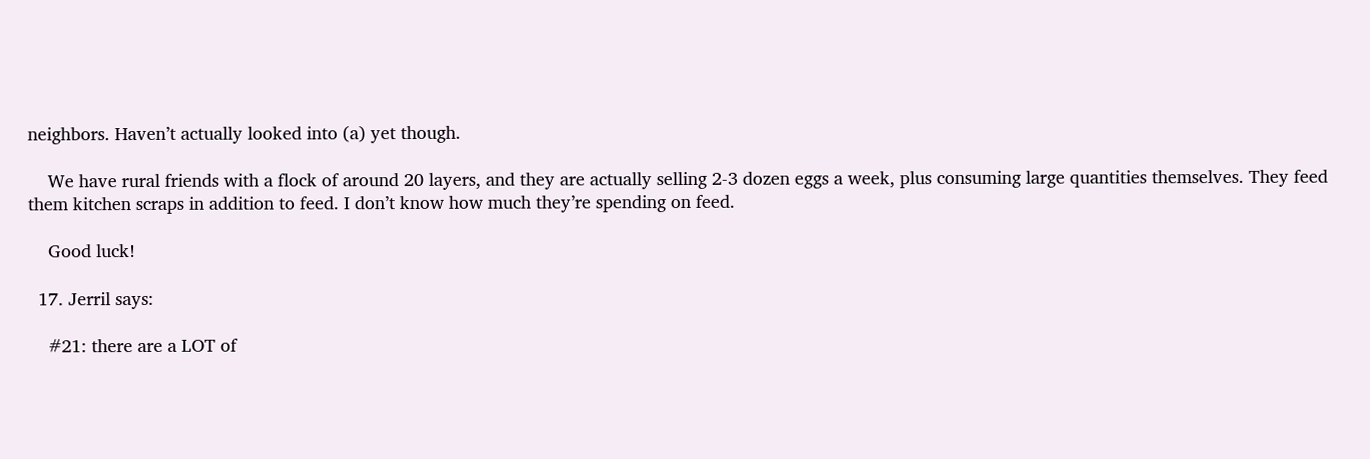neighbors. Haven’t actually looked into (a) yet though.

    We have rural friends with a flock of around 20 layers, and they are actually selling 2-3 dozen eggs a week, plus consuming large quantities themselves. They feed them kitchen scraps in addition to feed. I don’t know how much they’re spending on feed.

    Good luck!

  17. Jerril says:

    #21: there are a LOT of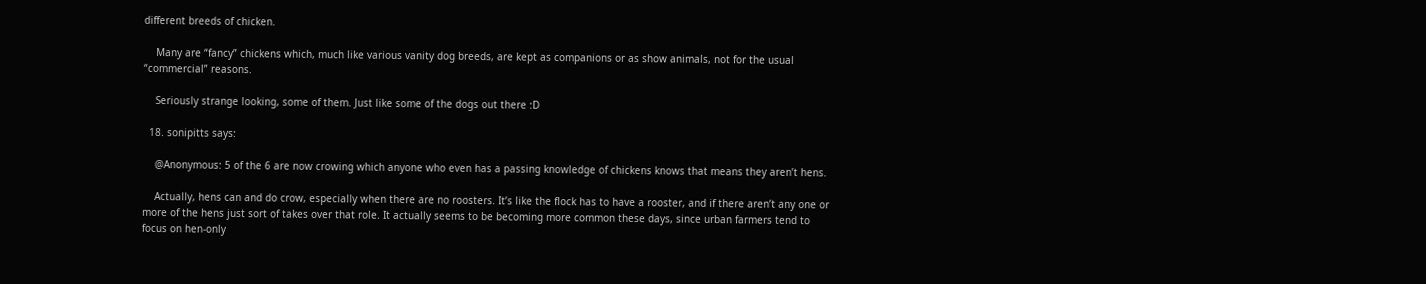different breeds of chicken.

    Many are “fancy” chickens which, much like various vanity dog breeds, are kept as companions or as show animals, not for the usual “commercial” reasons.

    Seriously strange looking, some of them. Just like some of the dogs out there :D

  18. sonipitts says:

    @Anonymous: 5 of the 6 are now crowing which anyone who even has a passing knowledge of chickens knows that means they aren’t hens.

    Actually, hens can and do crow, especially when there are no roosters. It’s like the flock has to have a rooster, and if there aren’t any one or more of the hens just sort of takes over that role. It actually seems to be becoming more common these days, since urban farmers tend to focus on hen-only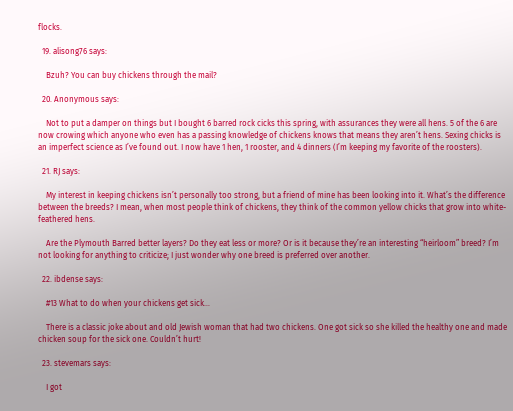flocks.

  19. alisong76 says:

    Bzuh? You can buy chickens through the mail?

  20. Anonymous says:

    Not to put a damper on things but I bought 6 barred rock cicks this spring, with assurances they were all hens. 5 of the 6 are now crowing which anyone who even has a passing knowledge of chickens knows that means they aren’t hens. Sexing chicks is an imperfect science as I’ve found out. I now have 1 hen, 1 rooster, and 4 dinners (I’m keeping my favorite of the roosters).

  21. RJ says:

    My interest in keeping chickens isn’t personally too strong, but a friend of mine has been looking into it. What’s the difference between the breeds? I mean, when most people think of chickens, they think of the common yellow chicks that grow into white-feathered hens.

    Are the Plymouth Barred better layers? Do they eat less or more? Or is it because they’re an interesting “heirloom” breed? I’m not looking for anything to criticize; I just wonder why one breed is preferred over another.

  22. ibdense says:

    #13 What to do when your chickens get sick…

    There is a classic joke about and old Jewish woman that had two chickens. One got sick so she killed the healthy one and made chicken soup for the sick one. Couldn’t hurt!

  23. stevemars says:

    I got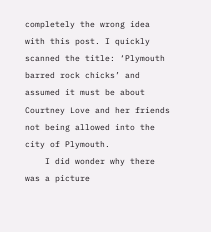completely the wrong idea with this post. I quickly scanned the title: ‘Plymouth barred rock chicks’ and assumed it must be about Courtney Love and her friends not being allowed into the city of Plymouth.
    I did wonder why there was a picture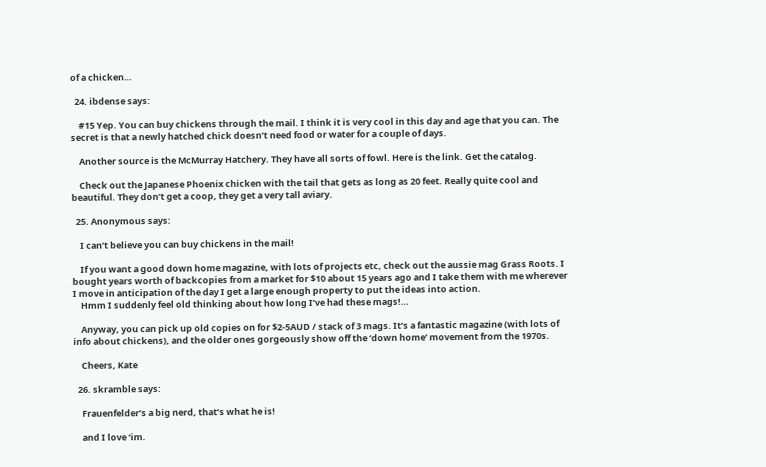of a chicken…

  24. ibdense says:

    #15 Yep. You can buy chickens through the mail. I think it is very cool in this day and age that you can. The secret is that a newly hatched chick doesn’t need food or water for a couple of days.

    Another source is the McMurray Hatchery. They have all sorts of fowl. Here is the link. Get the catalog.

    Check out the Japanese Phoenix chicken with the tail that gets as long as 20 feet. Really quite cool and beautiful. They don’t get a coop, they get a very tall aviary.

  25. Anonymous says:

    I can’t believe you can buy chickens in the mail!

    If you want a good down home magazine, with lots of projects etc, check out the aussie mag Grass Roots. I bought years worth of backcopies from a market for $10 about 15 years ago and I take them with me wherever I move in anticipation of the day I get a large enough property to put the ideas into action.
    Hmm I suddenly feel old thinking about how long I’ve had these mags!…

    Anyway, you can pick up old copies on for $2-5AUD / stack of 3 mags. It’s a fantastic magazine (with lots of info about chickens), and the older ones gorgeously show off the ‘down home’ movement from the 1970s.

    Cheers, Kate

  26. skramble says:

    Frauenfelder’s a big nerd, that’s what he is!

    and I love ‘im.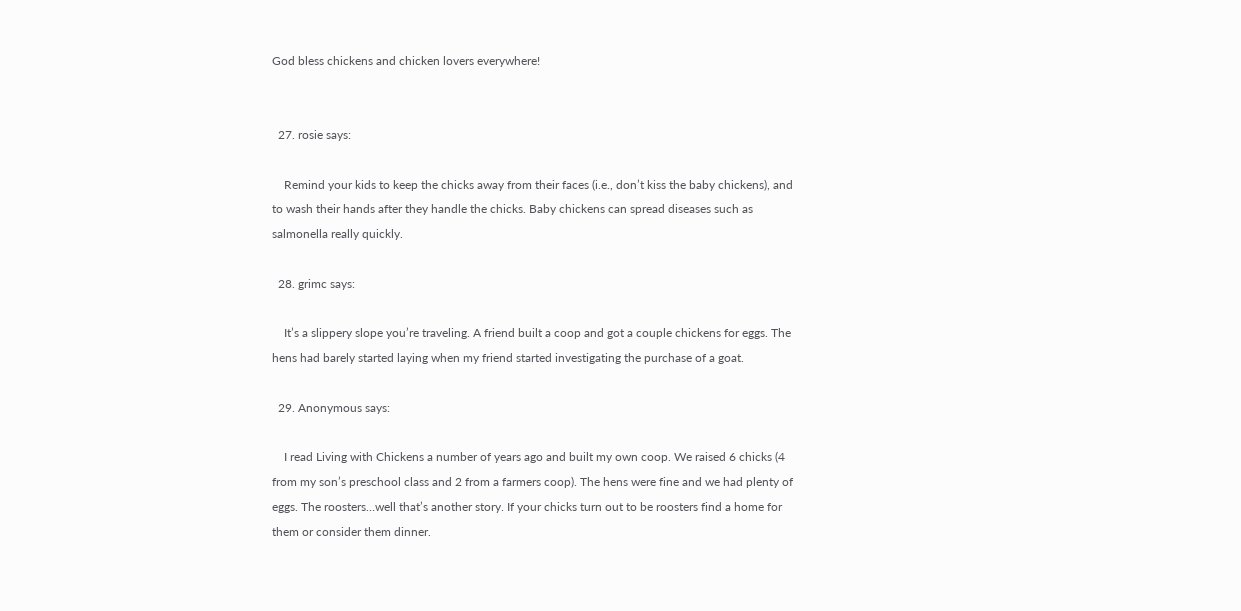God bless chickens and chicken lovers everywhere!


  27. rosie says:

    Remind your kids to keep the chicks away from their faces (i.e., don’t kiss the baby chickens), and to wash their hands after they handle the chicks. Baby chickens can spread diseases such as salmonella really quickly.

  28. grimc says:

    It’s a slippery slope you’re traveling. A friend built a coop and got a couple chickens for eggs. The hens had barely started laying when my friend started investigating the purchase of a goat.

  29. Anonymous says:

    I read Living with Chickens a number of years ago and built my own coop. We raised 6 chicks (4 from my son’s preschool class and 2 from a farmers coop). The hens were fine and we had plenty of eggs. The roosters…well that’s another story. If your chicks turn out to be roosters find a home for them or consider them dinner.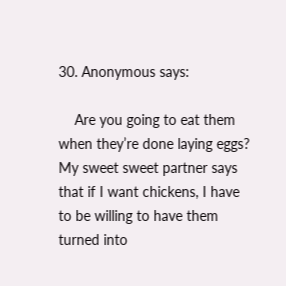30. Anonymous says:

    Are you going to eat them when they’re done laying eggs? My sweet sweet partner says that if I want chickens, I have to be willing to have them turned into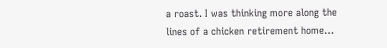a roast. I was thinking more along the lines of a chicken retirement home…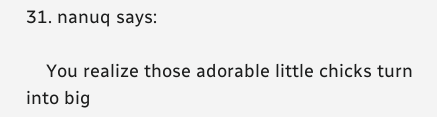31. nanuq says:

    You realize those adorable little chicks turn into big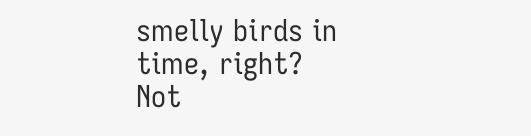smelly birds in time, right? Not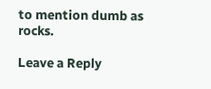to mention dumb as rocks.

Leave a Reply